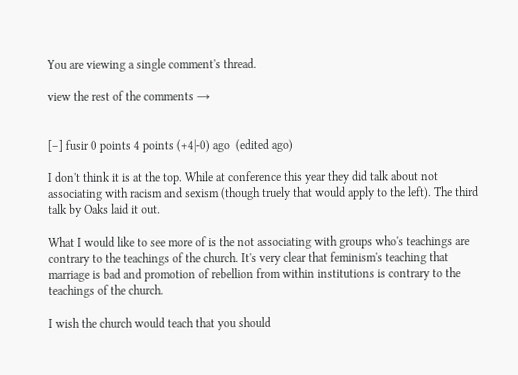You are viewing a single comment's thread.

view the rest of the comments →


[–] fusir 0 points 4 points (+4|-0) ago  (edited ago)

I don't think it is at the top. While at conference this year they did talk about not associating with racism and sexism (though truely that would apply to the left). The third talk by Oaks laid it out.

What I would like to see more of is the not associating with groups who's teachings are contrary to the teachings of the church. It's very clear that feminism's teaching that marriage is bad and promotion of rebellion from within institutions is contrary to the teachings of the church.

I wish the church would teach that you should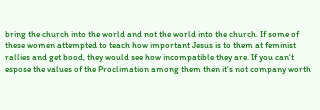bring the church into the world and not the world into the church. If some of these women attempted to teach how important Jesus is to them at feminist rallies and get bood, they would see how incompatible they are. If you can't espose the values of the Proclimation among them then it's not company worth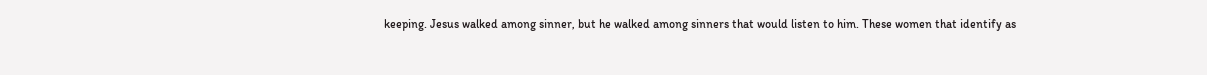keeping. Jesus walked among sinner, but he walked among sinners that would listen to him. These women that identify as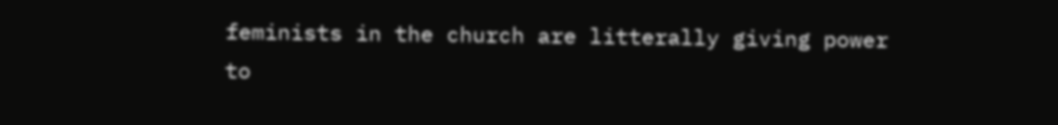feminists in the church are litterally giving power to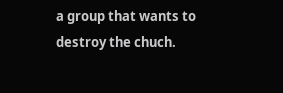a group that wants to destroy the chuch.